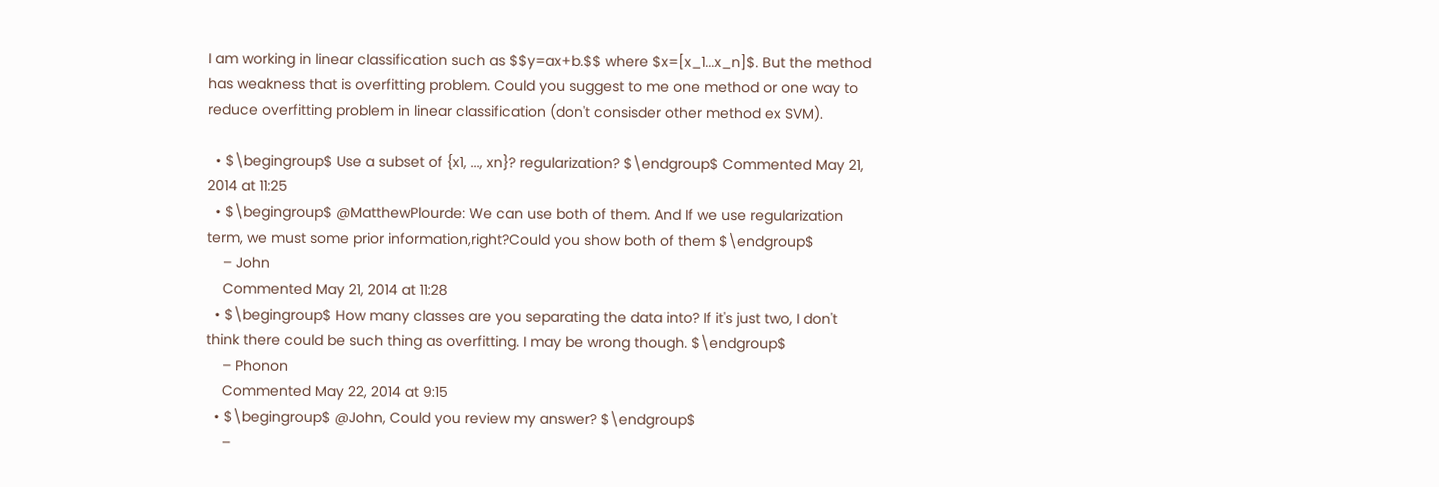I am working in linear classification such as $$y=ax+b.$$ where $x=[x_1...x_n]$. But the method has weakness that is overfitting problem. Could you suggest to me one method or one way to reduce overfitting problem in linear classification (don't consisder other method ex SVM).

  • $\begingroup$ Use a subset of {x1, ..., xn}? regularization? $\endgroup$ Commented May 21, 2014 at 11:25
  • $\begingroup$ @MatthewPlourde: We can use both of them. And If we use regularization term, we must some prior information,right?Could you show both of them $\endgroup$
    – John
    Commented May 21, 2014 at 11:28
  • $\begingroup$ How many classes are you separating the data into? If it's just two, I don't think there could be such thing as overfitting. I may be wrong though. $\endgroup$
    – Phonon
    Commented May 22, 2014 at 9:15
  • $\begingroup$ @John, Could you review my answer? $\endgroup$
    –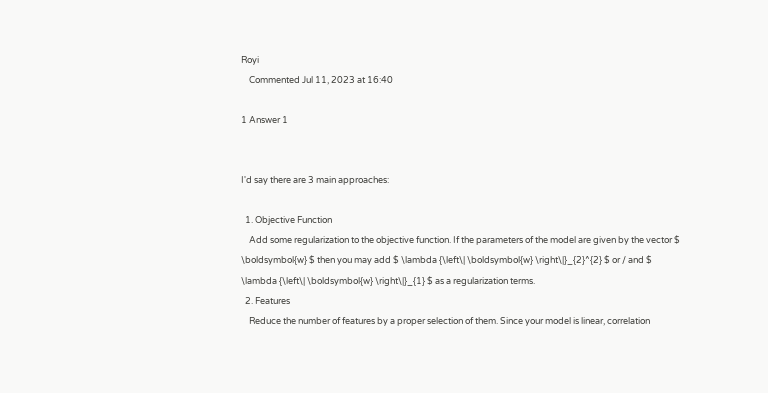Royi
    Commented Jul 11, 2023 at 16:40

1 Answer 1


I'd say there are 3 main approaches:

  1. Objective Function
    Add some regularization to the objective function. If the parameters of the model are given by the vector $ \boldsymbol{w} $ then you may add $ \lambda {\left\| \boldsymbol{w} \right\|}_{2}^{2} $ or / and $ \lambda {\left\| \boldsymbol{w} \right\|}_{1} $ as a regularization terms.
  2. Features
    Reduce the number of features by a proper selection of them. Since your model is linear, correlation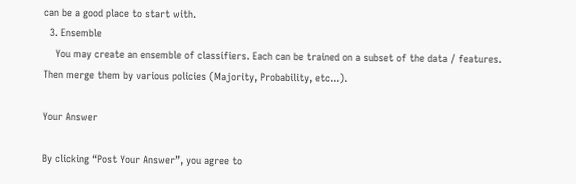can be a good place to start with.
  3. Ensemble
    You may create an ensemble of classifiers. Each can be trained on a subset of the data / features. Then merge them by various policies (Majority, Probability, etc...).

Your Answer

By clicking “Post Your Answer”, you agree to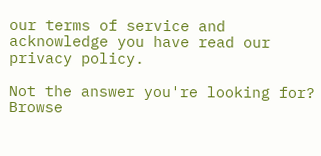our terms of service and acknowledge you have read our privacy policy.

Not the answer you're looking for? Browse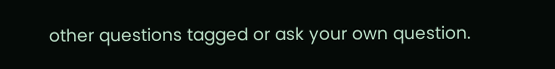other questions tagged or ask your own question.